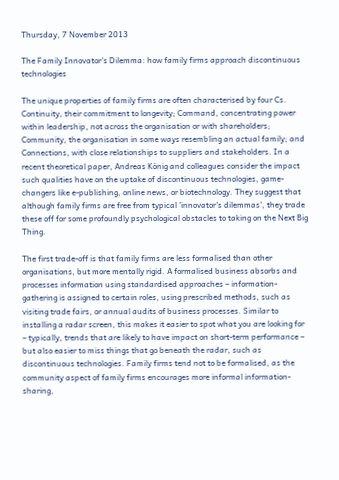Thursday, 7 November 2013

The Family Innovator's Dilemma: how family firms approach discontinuous technologies

The unique properties of family firms are often characterised by four Cs. Continuity, their commitment to longevity; Command, concentrating power within leadership, not across the organisation or with shareholders; Community, the organisation in some ways resembling an actual family; and Connections, with close relationships to suppliers and stakeholders. In a recent theoretical paper, Andreas König and colleagues consider the impact such qualities have on the uptake of discontinuous technologies, game-changers like e-publishing, online news, or biotechnology. They suggest that although family firms are free from typical 'innovator's dilemmas', they trade these off for some profoundly psychological obstacles to taking on the Next Big Thing.

The first trade-off is that family firms are less formalised than other organisations, but more mentally rigid. A formalised business absorbs and processes information using standardised approaches – information-gathering is assigned to certain roles, using prescribed methods, such as visiting trade fairs, or annual audits of business processes. Similar to installing a radar screen, this makes it easier to spot what you are looking for – typically, trends that are likely to have impact on short-term performance – but also easier to miss things that go beneath the radar, such as  discontinuous technologies. Family firms tend not to be formalised, as the community aspect of family firms encourages more informal information-sharing,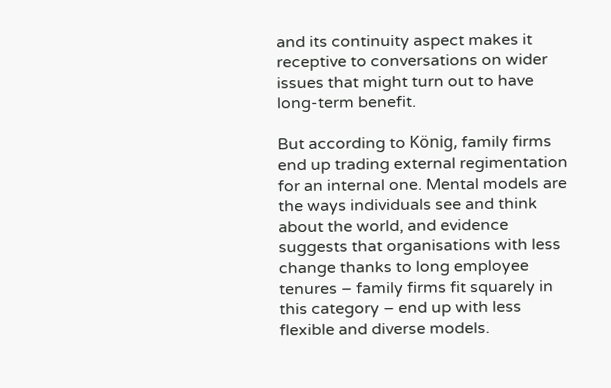and its continuity aspect makes it receptive to conversations on wider issues that might turn out to have long-term benefit.

But according to König, family firms end up trading external regimentation for an internal one. Mental models are the ways individuals see and think about the world, and evidence suggests that organisations with less change thanks to long employee tenures – family firms fit squarely in this category – end up with less flexible and diverse models.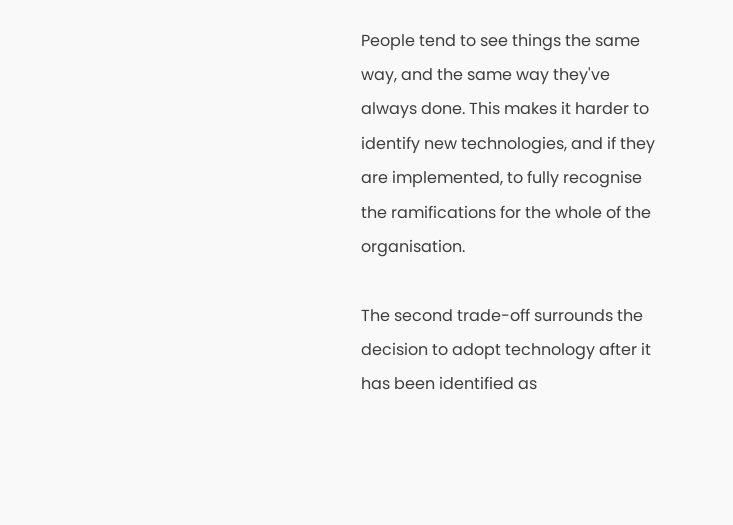People tend to see things the same way, and the same way they've always done. This makes it harder to identify new technologies, and if they are implemented, to fully recognise the ramifications for the whole of the organisation.

The second trade-off surrounds the decision to adopt technology after it has been identified as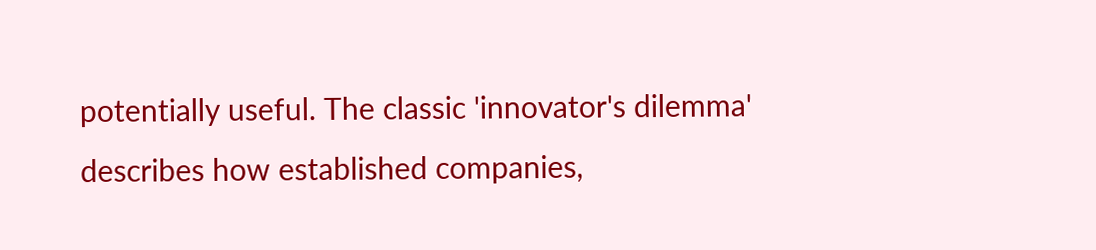potentially useful. The classic 'innovator's dilemma' describes how established companies,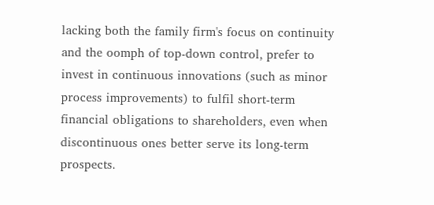lacking both the family firm's focus on continuity and the oomph of top-down control, prefer to invest in continuous innovations (such as minor process improvements) to fulfil short-term financial obligations to shareholders, even when discontinuous ones better serve its long-term prospects.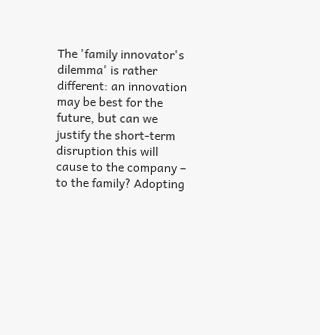The 'family innovator's dilemma' is rather different: an innovation may be best for the future, but can we justify the short-term disruption this will cause to the company – to the family? Adopting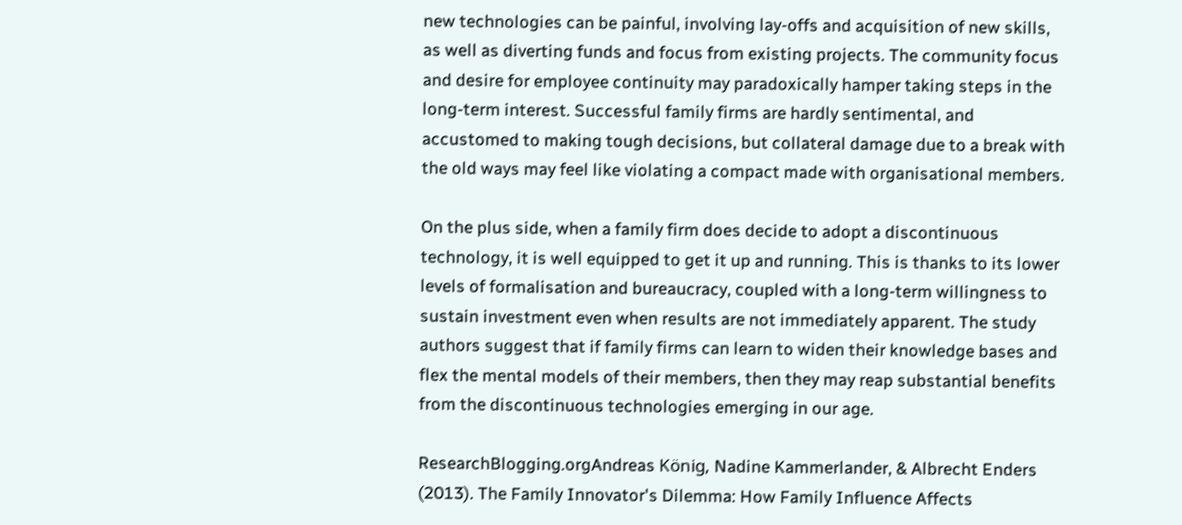new technologies can be painful, involving lay-offs and acquisition of new skills, as well as diverting funds and focus from existing projects. The community focus and desire for employee continuity may paradoxically hamper taking steps in the long-term interest. Successful family firms are hardly sentimental, and accustomed to making tough decisions, but collateral damage due to a break with the old ways may feel like violating a compact made with organisational members.

On the plus side, when a family firm does decide to adopt a discontinuous technology, it is well equipped to get it up and running. This is thanks to its lower levels of formalisation and bureaucracy, coupled with a long-term willingness to sustain investment even when results are not immediately apparent. The study authors suggest that if family firms can learn to widen their knowledge bases and flex the mental models of their members, then they may reap substantial benefits from the discontinuous technologies emerging in our age.

ResearchBlogging.orgAndreas König, Nadine Kammerlander, & Albrecht Enders (2013). The Family Innovator's Dilemma: How Family Influence Affects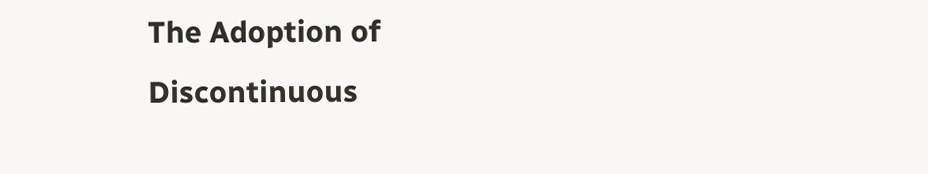The Adoption of Discontinuous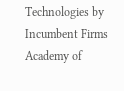Technologies by Incumbent Firms Academy of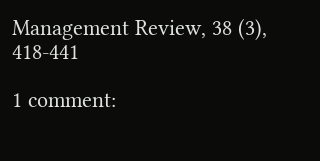Management Review, 38 (3), 418-441

1 comment: